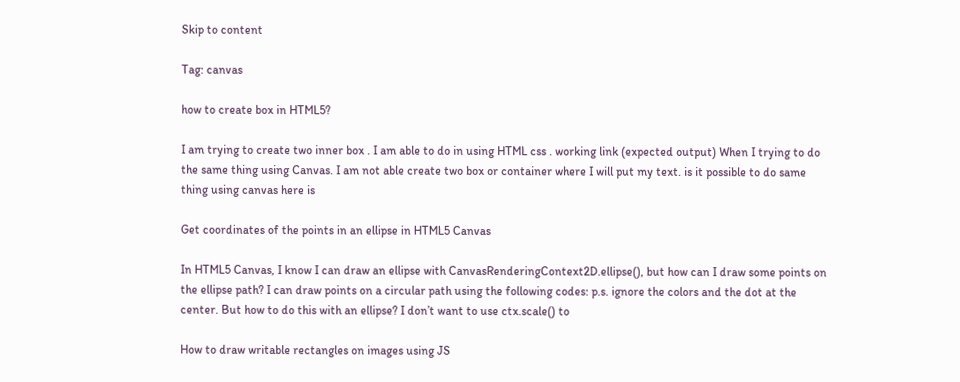Skip to content

Tag: canvas

how to create box in HTML5?

I am trying to create two inner box . I am able to do in using HTML css . working link (expected output) When I trying to do the same thing using Canvas. I am not able create two box or container where I will put my text. is it possible to do same thing using canvas here is

Get coordinates of the points in an ellipse in HTML5 Canvas

In HTML5 Canvas, I know I can draw an ellipse with CanvasRenderingContext2D.ellipse(), but how can I draw some points on the ellipse path? I can draw points on a circular path using the following codes: p.s. ignore the colors and the dot at the center. But how to do this with an ellipse? I don’t want to use ctx.scale() to

How to draw writable rectangles on images using JS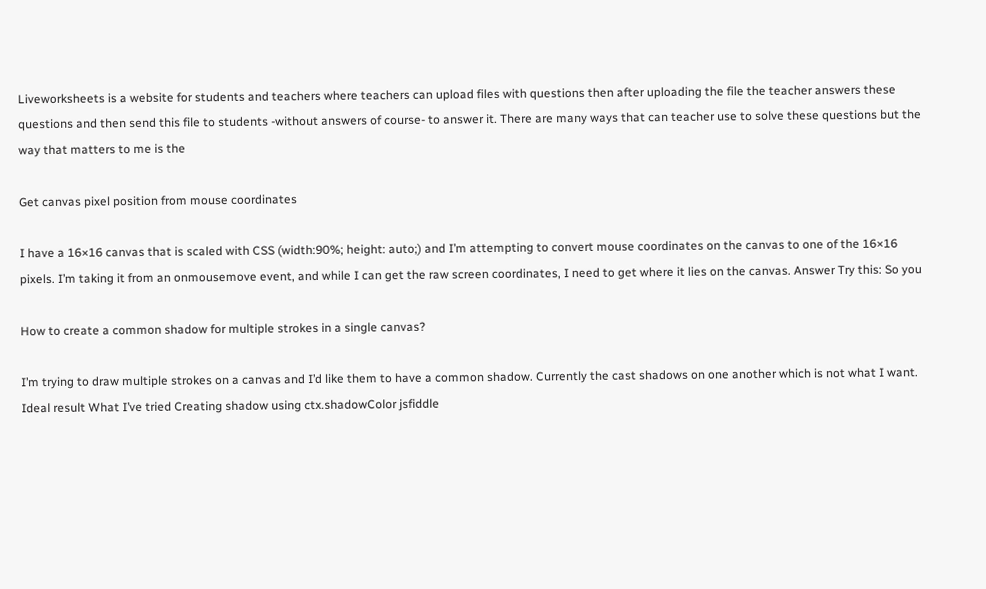Liveworksheets is a website for students and teachers where teachers can upload files with questions then after uploading the file the teacher answers these questions and then send this file to students -without answers of course- to answer it. There are many ways that can teacher use to solve these questions but the way that matters to me is the

Get canvas pixel position from mouse coordinates

I have a 16×16 canvas that is scaled with CSS (width:90%; height: auto;) and I’m attempting to convert mouse coordinates on the canvas to one of the 16×16 pixels. I’m taking it from an onmousemove event, and while I can get the raw screen coordinates, I need to get where it lies on the canvas. Answer Try this: So you

How to create a common shadow for multiple strokes in a single canvas?

I’m trying to draw multiple strokes on a canvas and I’d like them to have a common shadow. Currently the cast shadows on one another which is not what I want. Ideal result What I’ve tried Creating shadow using ctx.shadowColor jsfiddle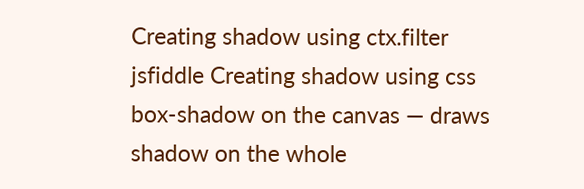Creating shadow using ctx.filter jsfiddle Creating shadow using css box-shadow on the canvas — draws shadow on the whole